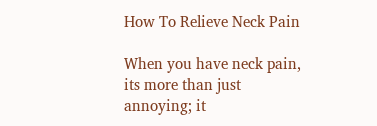How To Relieve Neck Pain

When you have neck pain, its more than just annoying; it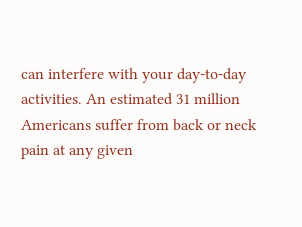can interfere with your day-to-day activities. An estimated 31 million Americans suffer from back or neck pain at any given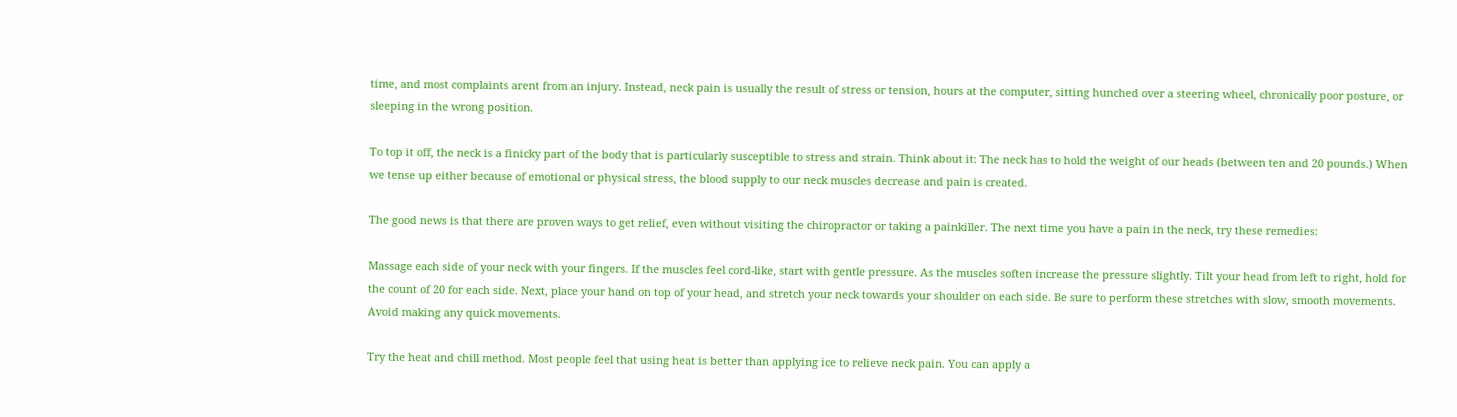time, and most complaints arent from an injury. Instead, neck pain is usually the result of stress or tension, hours at the computer, sitting hunched over a steering wheel, chronically poor posture, or sleeping in the wrong position.

To top it off, the neck is a finicky part of the body that is particularly susceptible to stress and strain. Think about it: The neck has to hold the weight of our heads (between ten and 20 pounds.) When we tense up either because of emotional or physical stress, the blood supply to our neck muscles decrease and pain is created.

The good news is that there are proven ways to get relief, even without visiting the chiropractor or taking a painkiller. The next time you have a pain in the neck, try these remedies:

Massage each side of your neck with your fingers. If the muscles feel cord-like, start with gentle pressure. As the muscles soften increase the pressure slightly. Tilt your head from left to right, hold for the count of 20 for each side. Next, place your hand on top of your head, and stretch your neck towards your shoulder on each side. Be sure to perform these stretches with slow, smooth movements. Avoid making any quick movements.

Try the heat and chill method. Most people feel that using heat is better than applying ice to relieve neck pain. You can apply a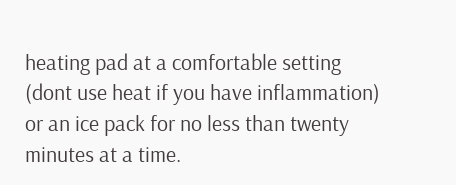heating pad at a comfortable setting (dont use heat if you have inflammation) or an ice pack for no less than twenty minutes at a time.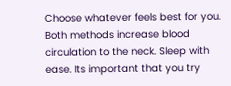Choose whatever feels best for you. Both methods increase blood circulation to the neck. Sleep with ease. Its important that you try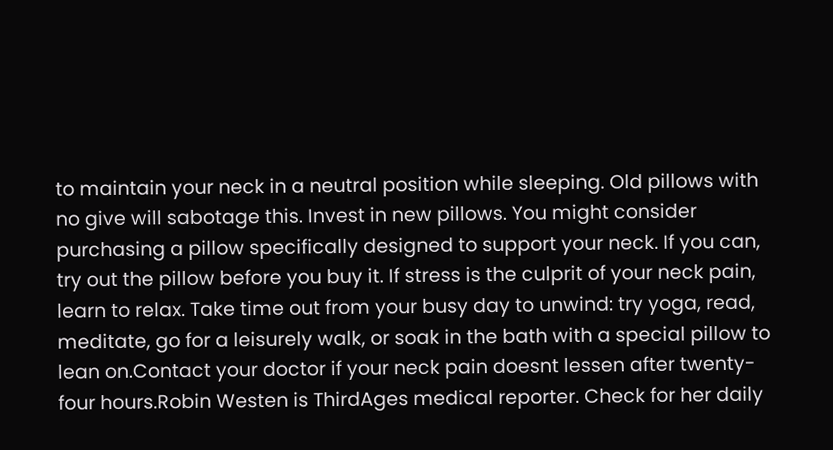to maintain your neck in a neutral position while sleeping. Old pillows with no give will sabotage this. Invest in new pillows. You might consider purchasing a pillow specifically designed to support your neck. If you can, try out the pillow before you buy it. If stress is the culprit of your neck pain, learn to relax. Take time out from your busy day to unwind: try yoga, read, meditate, go for a leisurely walk, or soak in the bath with a special pillow to lean on.Contact your doctor if your neck pain doesnt lessen after twenty-four hours.Robin Westen is ThirdAges medical reporter. Check for her daily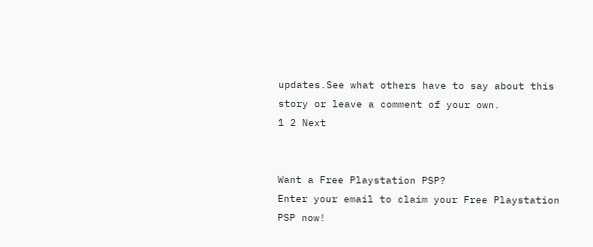updates.See what others have to say about this story or leave a comment of your own.
1 2 Next


Want a Free Playstation PSP?
Enter your email to claim your Free Playstation PSP now!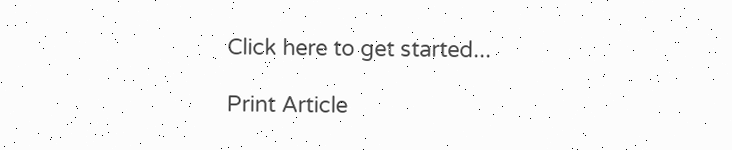Click here to get started...

Print Article